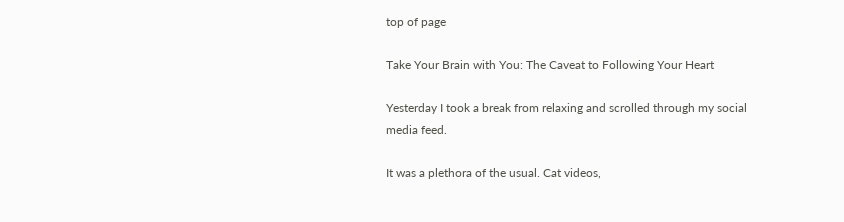top of page

Take Your Brain with You: The Caveat to Following Your Heart

Yesterday I took a break from relaxing and scrolled through my social media feed.

It was a plethora of the usual. Cat videos,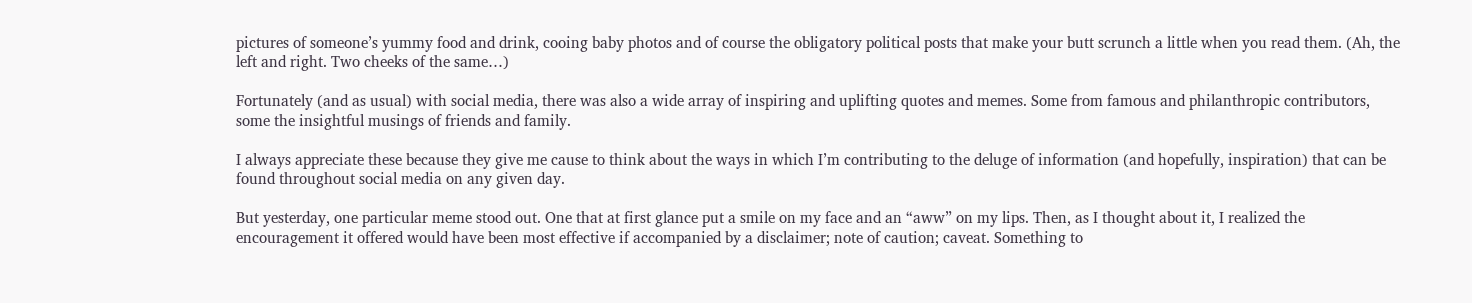pictures of someone’s yummy food and drink, cooing baby photos and of course the obligatory political posts that make your butt scrunch a little when you read them. (Ah, the left and right. Two cheeks of the same…)

Fortunately (and as usual) with social media, there was also a wide array of inspiring and uplifting quotes and memes. Some from famous and philanthropic contributors, some the insightful musings of friends and family.

I always appreciate these because they give me cause to think about the ways in which I’m contributing to the deluge of information (and hopefully, inspiration) that can be found throughout social media on any given day.

But yesterday, one particular meme stood out. One that at first glance put a smile on my face and an “aww” on my lips. Then, as I thought about it, I realized the encouragement it offered would have been most effective if accompanied by a disclaimer; note of caution; caveat. Something to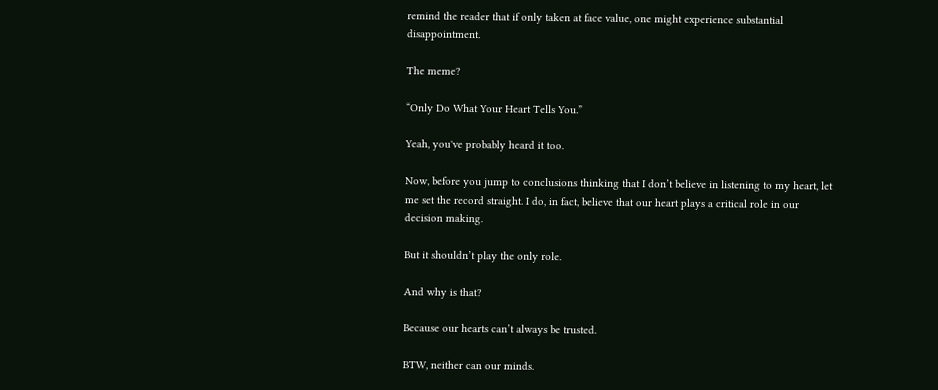remind the reader that if only taken at face value, one might experience substantial disappointment.

The meme?

“Only Do What Your Heart Tells You.”

Yeah, you've probably heard it too.

Now, before you jump to conclusions thinking that I don’t believe in listening to my heart, let me set the record straight. I do, in fact, believe that our heart plays a critical role in our decision making.

But it shouldn’t play the only role.

And why is that?

Because our hearts can’t always be trusted.

BTW, neither can our minds.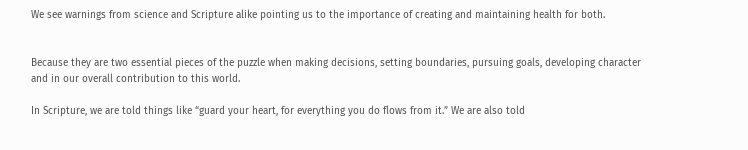We see warnings from science and Scripture alike pointing us to the importance of creating and maintaining health for both.


Because they are two essential pieces of the puzzle when making decisions, setting boundaries, pursuing goals, developing character and in our overall contribution to this world.

In Scripture, we are told things like “guard your heart, for everything you do flows from it.” We are also told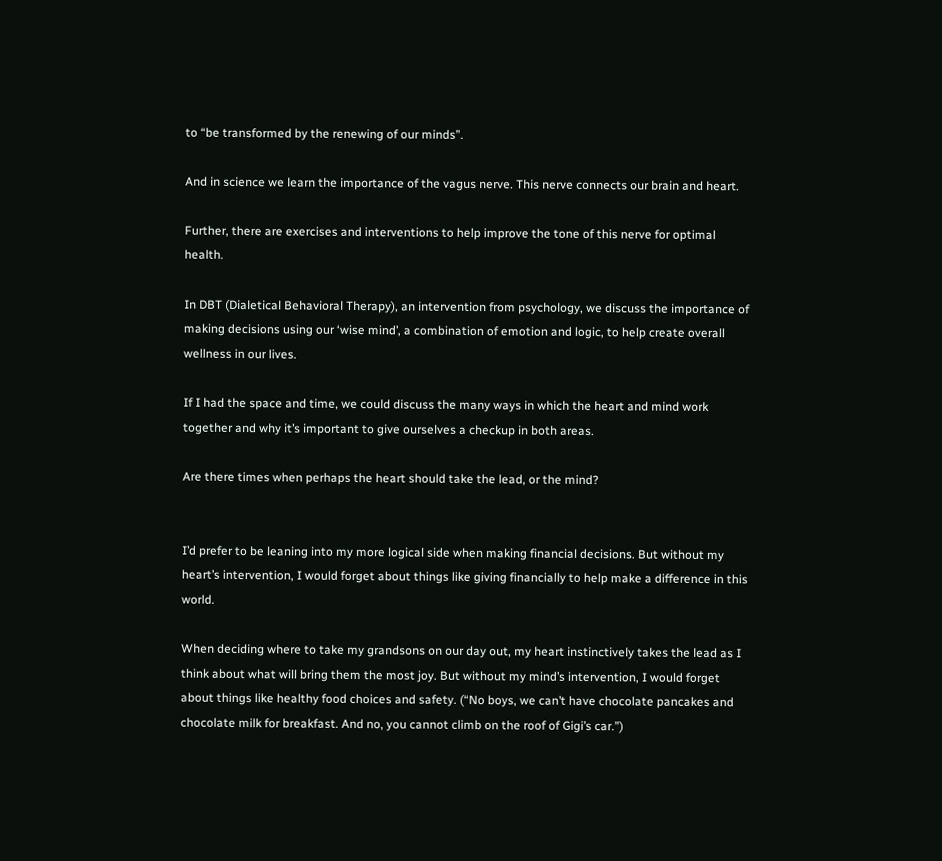to “be transformed by the renewing of our minds”.

And in science we learn the importance of the vagus nerve. This nerve connects our brain and heart.

Further, there are exercises and interventions to help improve the tone of this nerve for optimal health.

In DBT (Dialetical Behavioral Therapy), an intervention from psychology, we discuss the importance of making decisions using our ‘wise mind’, a combination of emotion and logic, to help create overall wellness in our lives.

If I had the space and time, we could discuss the many ways in which the heart and mind work together and why it’s important to give ourselves a checkup in both areas.

Are there times when perhaps the heart should take the lead, or the mind?


I’d prefer to be leaning into my more logical side when making financial decisions. But without my heart’s intervention, I would forget about things like giving financially to help make a difference in this world.

When deciding where to take my grandsons on our day out, my heart instinctively takes the lead as I think about what will bring them the most joy. But without my mind’s intervention, I would forget about things like healthy food choices and safety. (“No boys, we can’t have chocolate pancakes and chocolate milk for breakfast. And no, you cannot climb on the roof of Gigi’s car.”)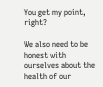You get my point, right?

We also need to be honest with ourselves about the health of our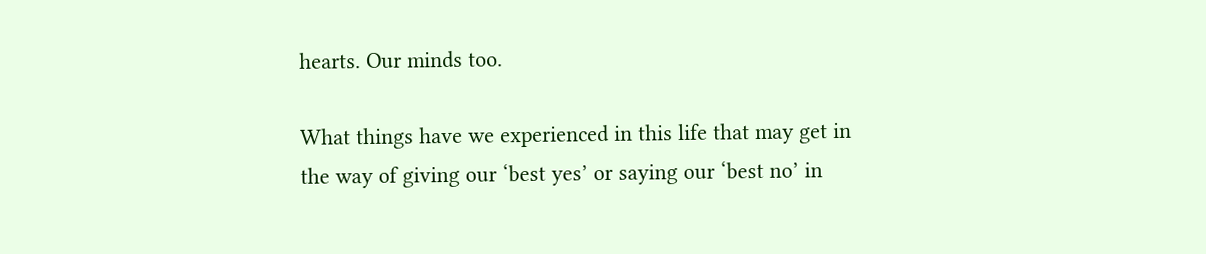hearts. Our minds too.

What things have we experienced in this life that may get in the way of giving our ‘best yes’ or saying our ‘best no’ in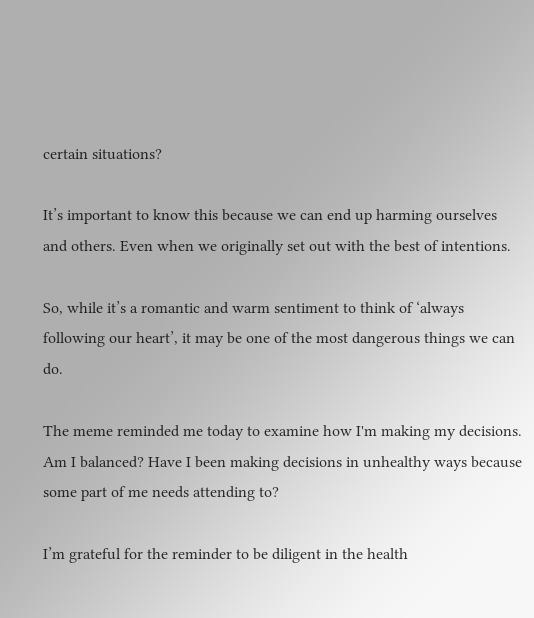certain situations?

It’s important to know this because we can end up harming ourselves and others. Even when we originally set out with the best of intentions.

So, while it’s a romantic and warm sentiment to think of ‘always following our heart’, it may be one of the most dangerous things we can do.

The meme reminded me today to examine how I'm making my decisions. Am I balanced? Have I been making decisions in unhealthy ways because some part of me needs attending to?

I’m grateful for the reminder to be diligent in the health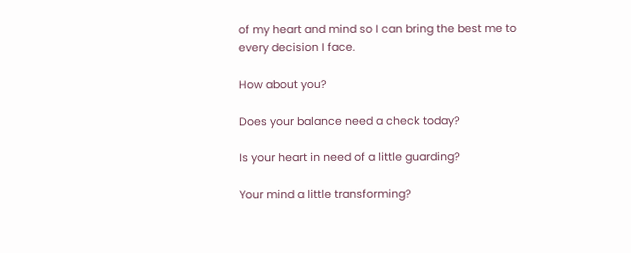of my heart and mind so I can bring the best me to every decision I face.

How about you?

Does your balance need a check today?

Is your heart in need of a little guarding?

Your mind a little transforming?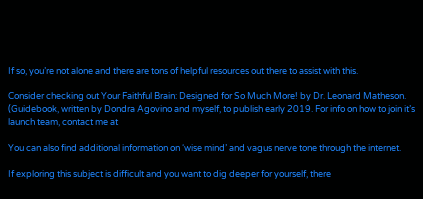If so, you’re not alone and there are tons of helpful resources out there to assist with this.

Consider checking out Your Faithful Brain: Designed for So Much More! by Dr. Leonard Matheson. (Guidebook, written by Dondra Agovino and myself, to publish early 2019. For info on how to join it’s launch team, contact me at

You can also find additional information on ‘wise mind’ and vagus nerve tone through the internet.

If exploring this subject is difficult and you want to dig deeper for yourself, there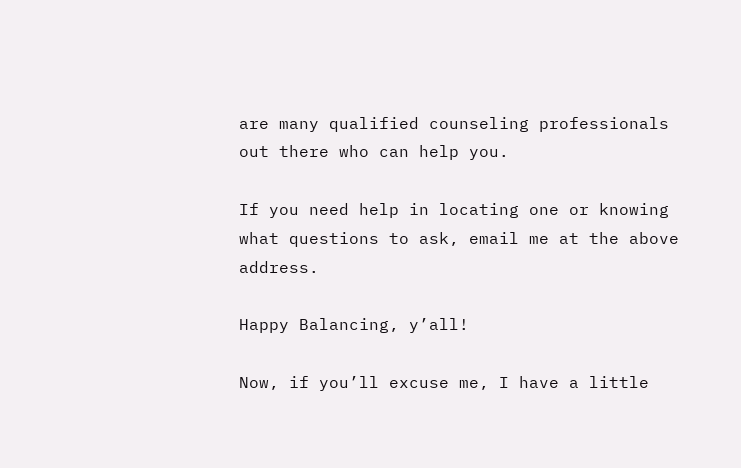are many qualified counseling professionals out there who can help you.

If you need help in locating one or knowing what questions to ask, email me at the above address.

Happy Balancing, y’all!

Now, if you’ll excuse me, I have a little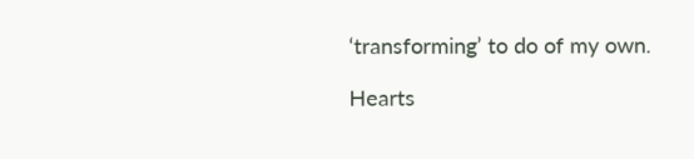‘transforming’ to do of my own.

Hearts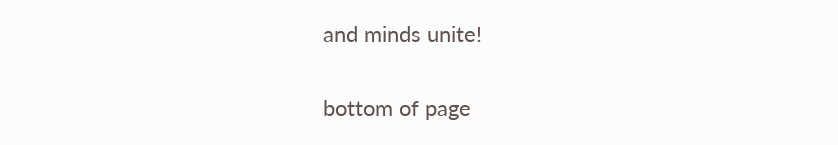and minds unite!

bottom of page